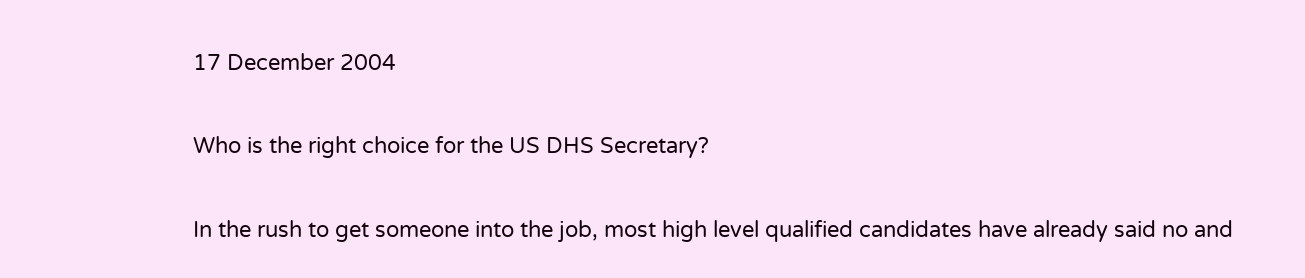17 December 2004

Who is the right choice for the US DHS Secretary?

In the rush to get someone into the job, most high level qualified candidates have already said no and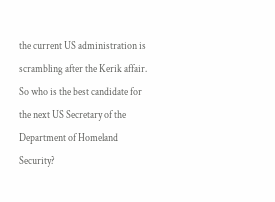the current US administration is scrambling after the Kerik affair. So who is the best candidate for the next US Secretary of the Department of Homeland Security?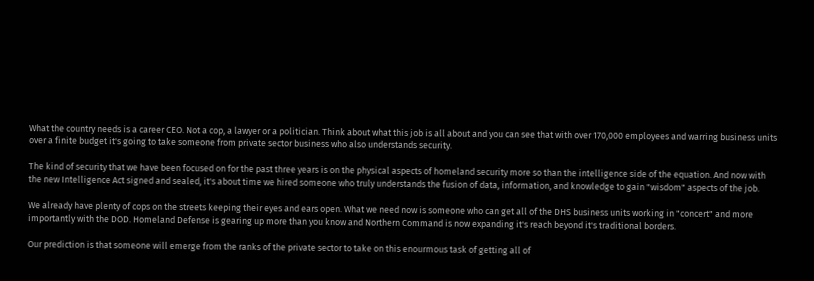What the country needs is a career CEO. Not a cop, a lawyer or a politician. Think about what this job is all about and you can see that with over 170,000 employees and warring business units over a finite budget it's going to take someone from private sector business who also understands security.

The kind of security that we have been focused on for the past three years is on the physical aspects of homeland security more so than the intelligence side of the equation. And now with the new Intelligence Act signed and sealed, it's about time we hired someone who truly understands the fusion of data, information, and knowledge to gain "wisdom" aspects of the job.

We already have plenty of cops on the streets keeping their eyes and ears open. What we need now is someone who can get all of the DHS business units working in "concert" and more importantly with the DOD. Homeland Defense is gearing up more than you know and Northern Command is now expanding it's reach beyond it's traditional borders.

Our prediction is that someone will emerge from the ranks of the private sector to take on this enourmous task of getting all of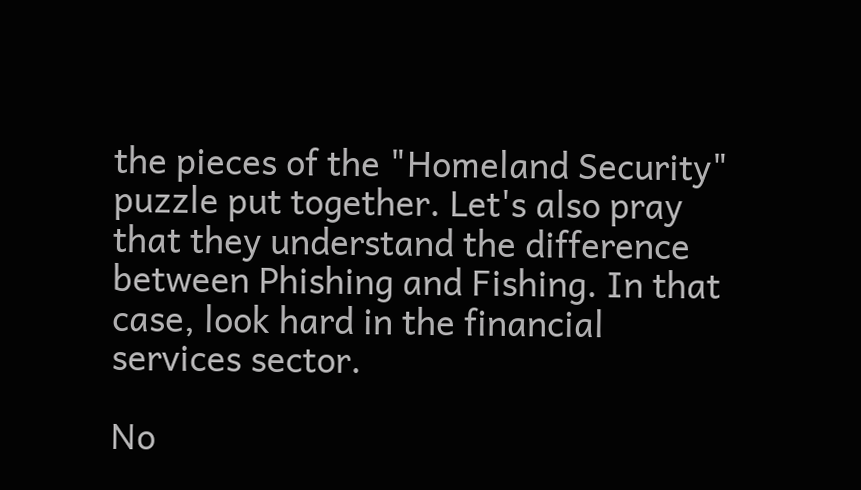the pieces of the "Homeland Security" puzzle put together. Let's also pray that they understand the difference between Phishing and Fishing. In that case, look hard in the financial services sector.

No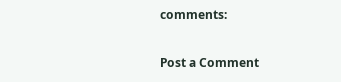comments:

Post a Comment